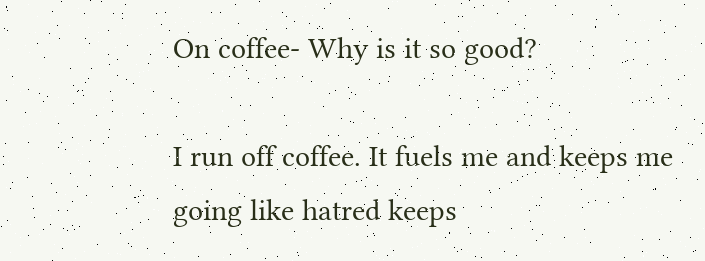On coffee- Why is it so good?

I run off coffee. It fuels me and keeps me going like hatred keeps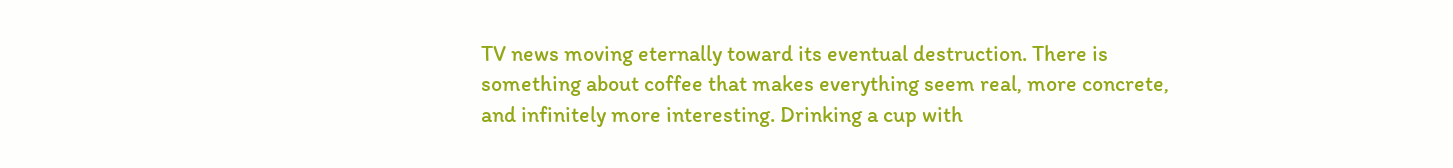TV news moving eternally toward its eventual destruction. There is something about coffee that makes everything seem real, more concrete, and infinitely more interesting. Drinking a cup with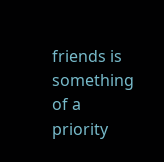friends is something of a priority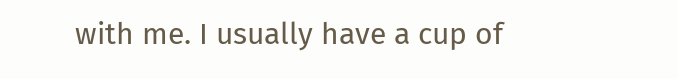with me. I usually have a cup of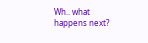Wh.. what happens next?